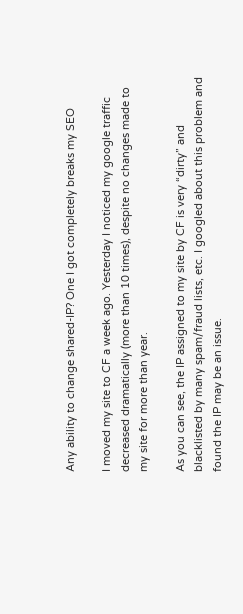Any ability to change shared-IP? One I got completely breaks my SEO

I moved my site to CF a week ago. Yesterday I noticed my google traffic decreased dramatically (more than 10 times), despite no changes made to my site for more than year.

As you can see, the IP assigned to my site by CF is very “dirty” and blacklisted by many spam/fraud lists, etc. I googled about this problem and found the IP may be an issue.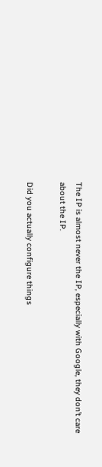The IP is almost never the IP, especially with Google, they don’t care about the IP.

Did you actually configure things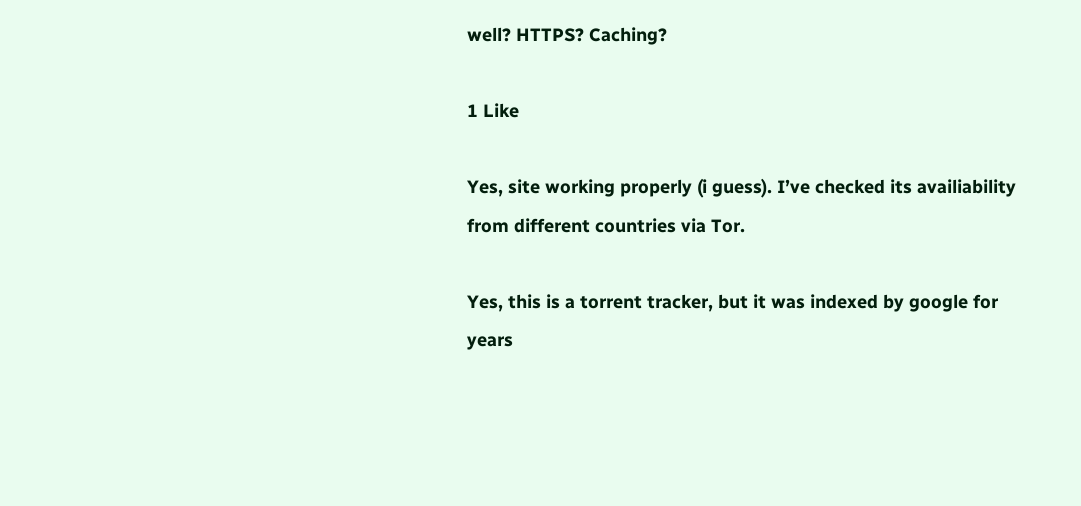well? HTTPS? Caching?

1 Like

Yes, site working properly (i guess). I’ve checked its availiability from different countries via Tor.

Yes, this is a torrent tracker, but it was indexed by google for years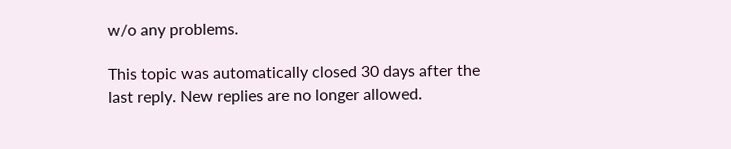w/o any problems.

This topic was automatically closed 30 days after the last reply. New replies are no longer allowed.